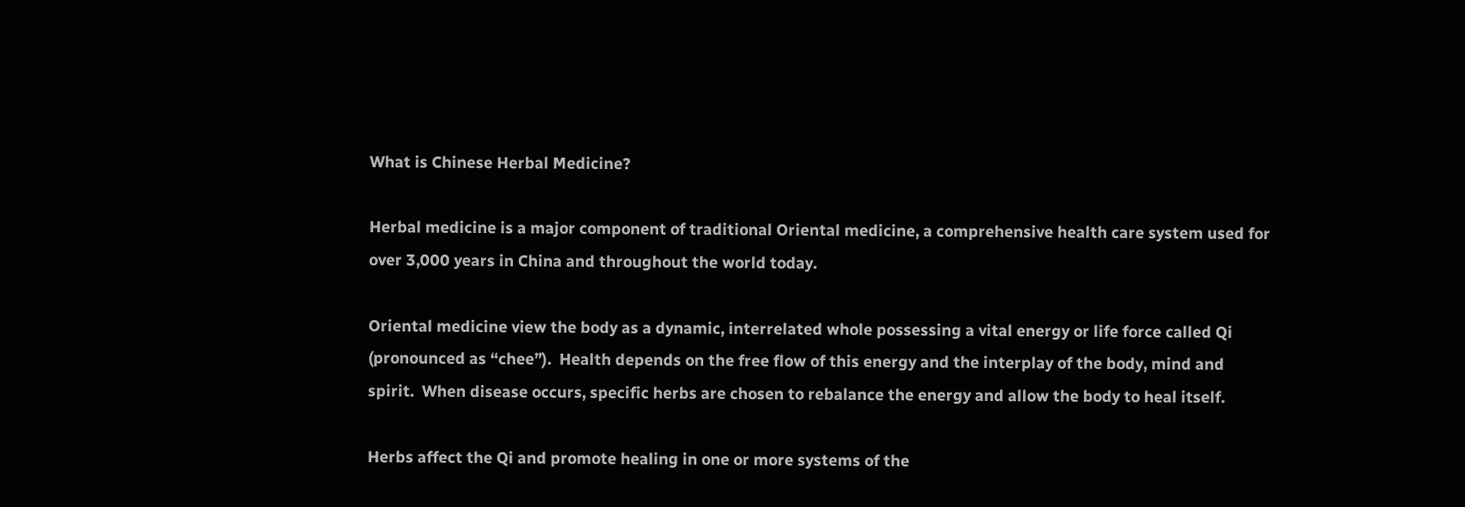What is Chinese Herbal Medicine?

Herbal medicine is a major component of traditional Oriental medicine, a comprehensive health care system used for over 3,000 years in China and throughout the world today.

Oriental medicine view the body as a dynamic, interrelated whole possessing a vital energy or life force called Qi (pronounced as “chee”).  Health depends on the free flow of this energy and the interplay of the body, mind and spirit.  When disease occurs, specific herbs are chosen to rebalance the energy and allow the body to heal itself.

Herbs affect the Qi and promote healing in one or more systems of the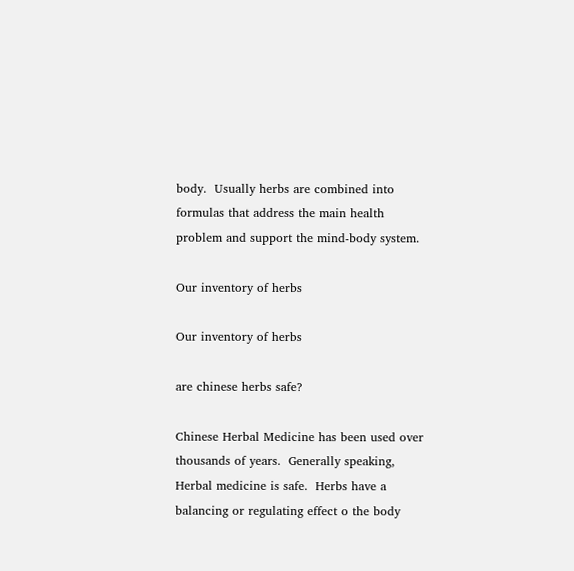body.  Usually herbs are combined into formulas that address the main health problem and support the mind-body system.

Our inventory of herbs

Our inventory of herbs

are chinese herbs safe?

Chinese Herbal Medicine has been used over thousands of years.  Generally speaking, Herbal medicine is safe.  Herbs have a balancing or regulating effect o the body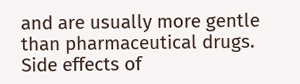and are usually more gentle than pharmaceutical drugs.  Side effects of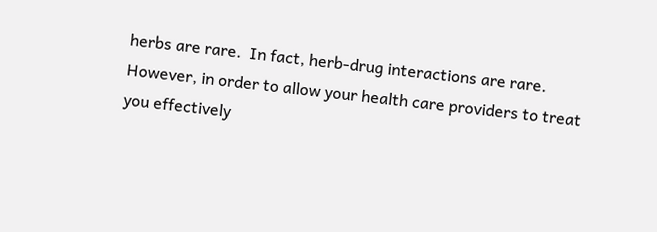herbs are rare.  In fact, herb-drug interactions are rare.  However, in order to allow your health care providers to treat you effectively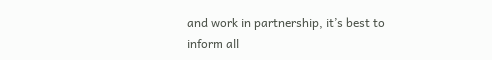and work in partnership, it’s best to inform all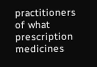practitioners of what prescription medicines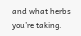and what herbs you’re taking.